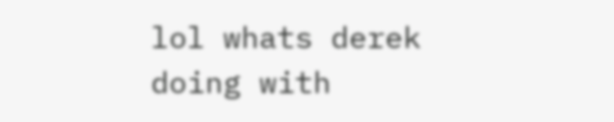lol whats derek doing with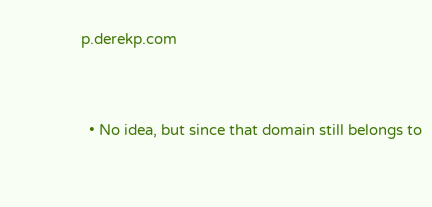p.derekp.com


  • No idea, but since that domain still belongs to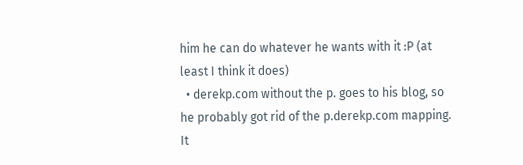him he can do whatever he wants with it :P (at least I think it does)
  • derekp.com without the p. goes to his blog, so he probably got rid of the p.derekp.com mapping. It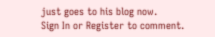just goes to his blog now.
Sign In or Register to comment.